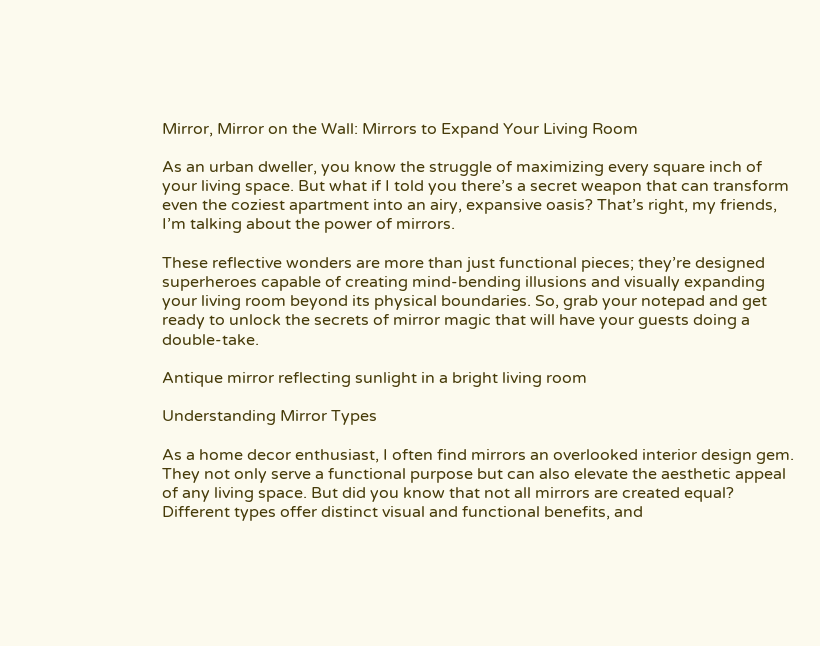Mirror, Mirror on the Wall: Mirrors to Expand Your Living Room

As an urban dweller, you know the struggle of maximizing every square inch of your living space. But what if I told you there’s a secret weapon that can transform even the coziest apartment into an airy, expansive oasis? That’s right, my friends, I’m talking about the power of mirrors.

These reflective wonders are more than just functional pieces; they’re designed superheroes capable of creating mind-bending illusions and visually expanding your living room beyond its physical boundaries. So, grab your notepad and get ready to unlock the secrets of mirror magic that will have your guests doing a double-take.

Antique mirror reflecting sunlight in a bright living room

Understanding Mirror Types

As a home decor enthusiast, I often find mirrors an overlooked interior design gem. They not only serve a functional purpose but can also elevate the aesthetic appeal of any living space. But did you know that not all mirrors are created equal? Different types offer distinct visual and functional benefits, and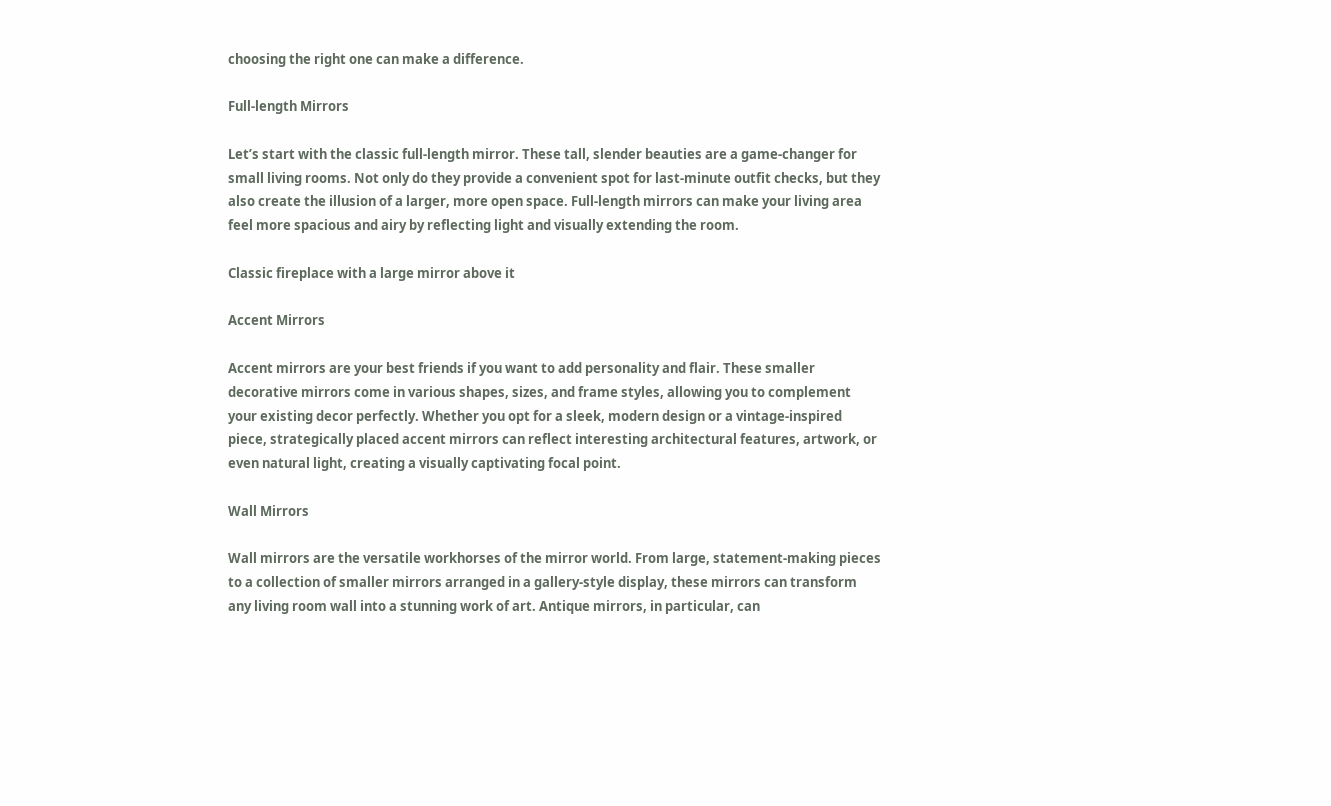choosing the right one can make a difference.

Full-length Mirrors

Let’s start with the classic full-length mirror. These tall, slender beauties are a game-changer for small living rooms. Not only do they provide a convenient spot for last-minute outfit checks, but they also create the illusion of a larger, more open space. Full-length mirrors can make your living area feel more spacious and airy by reflecting light and visually extending the room.

Classic fireplace with a large mirror above it

Accent Mirrors

Accent mirrors are your best friends if you want to add personality and flair. These smaller decorative mirrors come in various shapes, sizes, and frame styles, allowing you to complement your existing decor perfectly. Whether you opt for a sleek, modern design or a vintage-inspired piece, strategically placed accent mirrors can reflect interesting architectural features, artwork, or even natural light, creating a visually captivating focal point.

Wall Mirrors

Wall mirrors are the versatile workhorses of the mirror world. From large, statement-making pieces to a collection of smaller mirrors arranged in a gallery-style display, these mirrors can transform any living room wall into a stunning work of art. Antique mirrors, in particular, can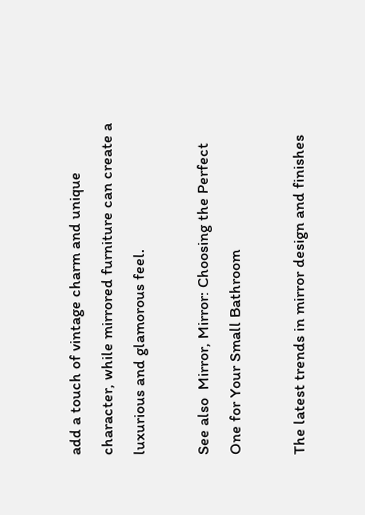add a touch of vintage charm and unique character, while mirrored furniture can create a luxurious and glamorous feel.

See also  Mirror, Mirror: Choosing the Perfect One for Your Small Bathroom

The latest trends in mirror design and finishes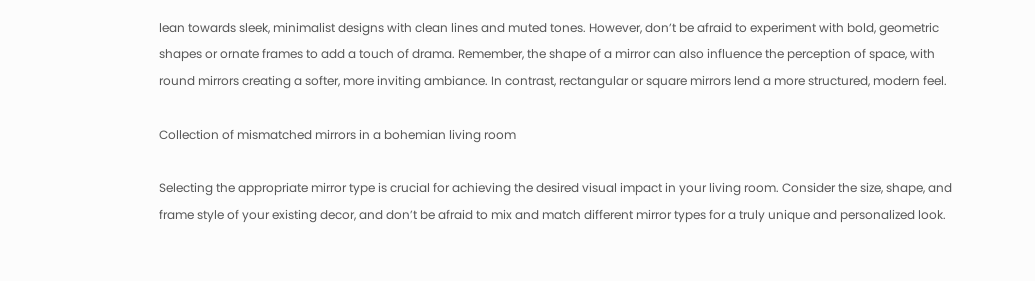lean towards sleek, minimalist designs with clean lines and muted tones. However, don’t be afraid to experiment with bold, geometric shapes or ornate frames to add a touch of drama. Remember, the shape of a mirror can also influence the perception of space, with round mirrors creating a softer, more inviting ambiance. In contrast, rectangular or square mirrors lend a more structured, modern feel.

Collection of mismatched mirrors in a bohemian living room

Selecting the appropriate mirror type is crucial for achieving the desired visual impact in your living room. Consider the size, shape, and frame style of your existing decor, and don’t be afraid to mix and match different mirror types for a truly unique and personalized look.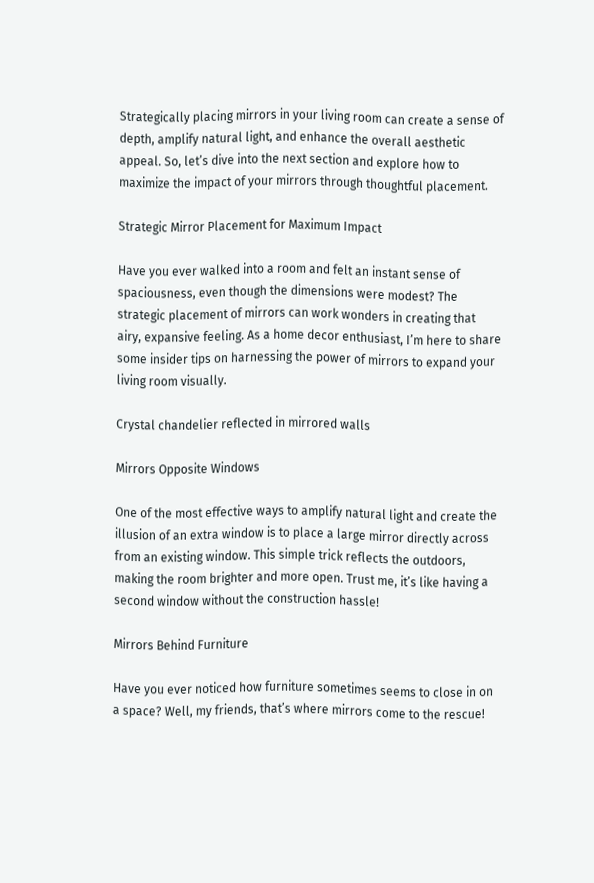Strategically placing mirrors in your living room can create a sense of depth, amplify natural light, and enhance the overall aesthetic appeal. So, let’s dive into the next section and explore how to maximize the impact of your mirrors through thoughtful placement.

Strategic Mirror Placement for Maximum Impact

Have you ever walked into a room and felt an instant sense of spaciousness, even though the dimensions were modest? The strategic placement of mirrors can work wonders in creating that airy, expansive feeling. As a home decor enthusiast, I’m here to share some insider tips on harnessing the power of mirrors to expand your living room visually.

Crystal chandelier reflected in mirrored walls

Mirrors Opposite Windows

One of the most effective ways to amplify natural light and create the illusion of an extra window is to place a large mirror directly across from an existing window. This simple trick reflects the outdoors, making the room brighter and more open. Trust me, it’s like having a second window without the construction hassle!

Mirrors Behind Furniture

Have you ever noticed how furniture sometimes seems to close in on a space? Well, my friends, that’s where mirrors come to the rescue!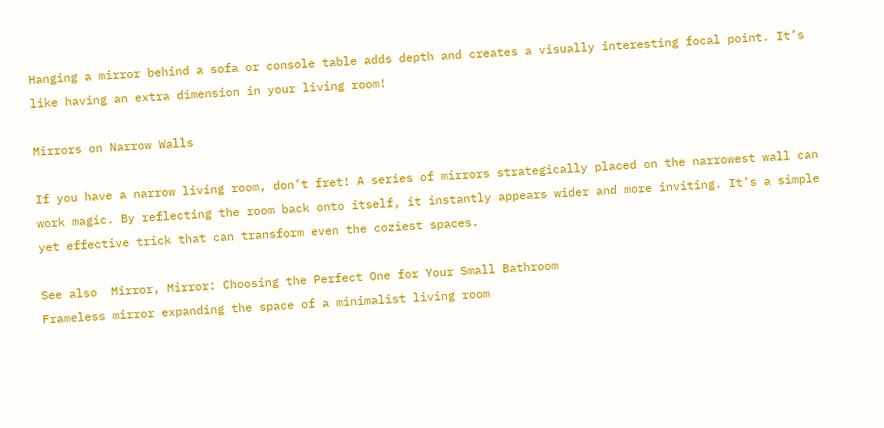Hanging a mirror behind a sofa or console table adds depth and creates a visually interesting focal point. It’s like having an extra dimension in your living room!

Mirrors on Narrow Walls

If you have a narrow living room, don’t fret! A series of mirrors strategically placed on the narrowest wall can work magic. By reflecting the room back onto itself, it instantly appears wider and more inviting. It’s a simple yet effective trick that can transform even the coziest spaces.

See also  Mirror, Mirror: Choosing the Perfect One for Your Small Bathroom
Frameless mirror expanding the space of a minimalist living room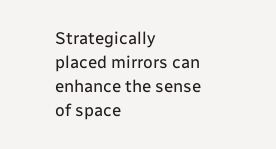Strategically placed mirrors can enhance the sense of space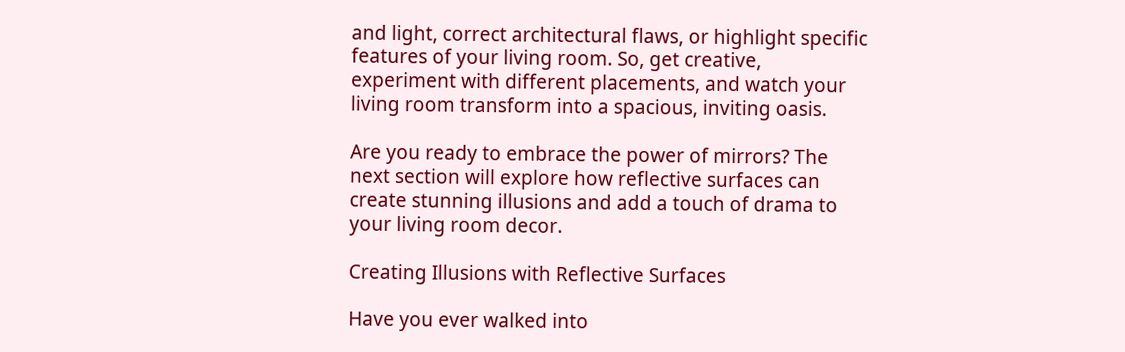and light, correct architectural flaws, or highlight specific features of your living room. So, get creative, experiment with different placements, and watch your living room transform into a spacious, inviting oasis.

Are you ready to embrace the power of mirrors? The next section will explore how reflective surfaces can create stunning illusions and add a touch of drama to your living room decor.

Creating Illusions with Reflective Surfaces

Have you ever walked into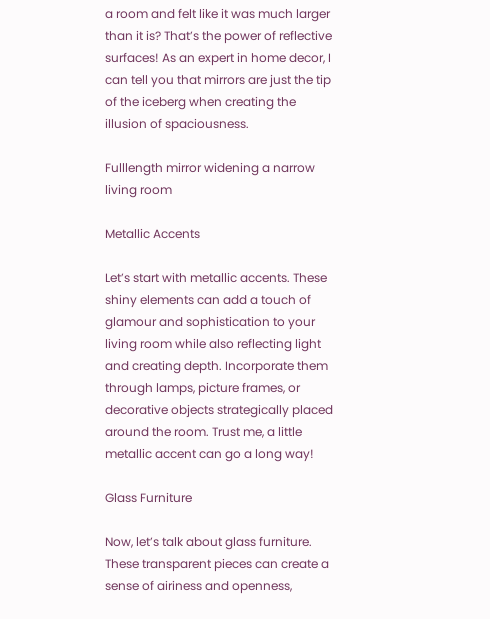a room and felt like it was much larger than it is? That’s the power of reflective surfaces! As an expert in home decor, I can tell you that mirrors are just the tip of the iceberg when creating the illusion of spaciousness.

Fulllength mirror widening a narrow living room

Metallic Accents

Let’s start with metallic accents. These shiny elements can add a touch of glamour and sophistication to your living room while also reflecting light and creating depth. Incorporate them through lamps, picture frames, or decorative objects strategically placed around the room. Trust me, a little metallic accent can go a long way!

Glass Furniture

Now, let’s talk about glass furniture. These transparent pieces can create a sense of airiness and openness,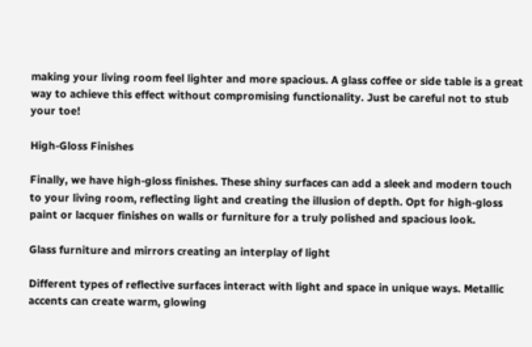making your living room feel lighter and more spacious. A glass coffee or side table is a great way to achieve this effect without compromising functionality. Just be careful not to stub your toe!

High-Gloss Finishes

Finally, we have high-gloss finishes. These shiny surfaces can add a sleek and modern touch to your living room, reflecting light and creating the illusion of depth. Opt for high-gloss paint or lacquer finishes on walls or furniture for a truly polished and spacious look.

Glass furniture and mirrors creating an interplay of light

Different types of reflective surfaces interact with light and space in unique ways. Metallic accents can create warm, glowing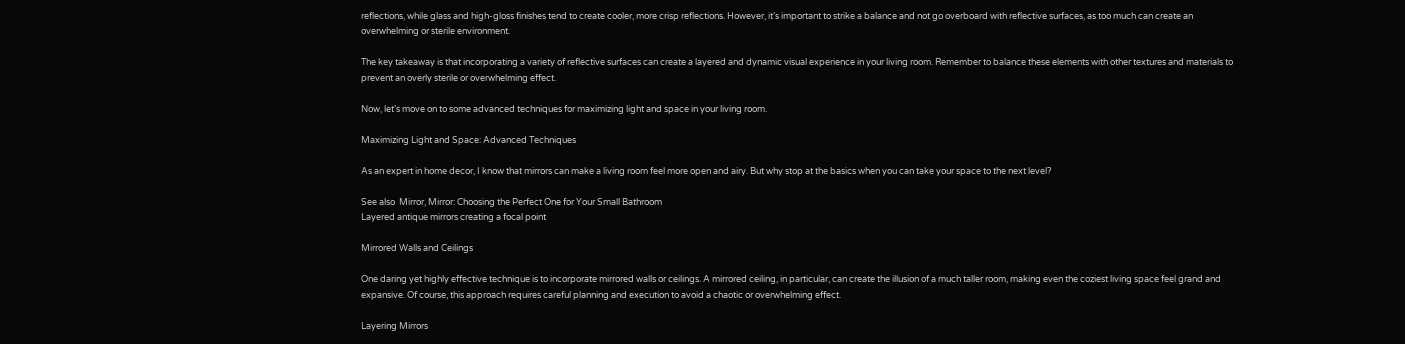reflections, while glass and high-gloss finishes tend to create cooler, more crisp reflections. However, it’s important to strike a balance and not go overboard with reflective surfaces, as too much can create an overwhelming or sterile environment.

The key takeaway is that incorporating a variety of reflective surfaces can create a layered and dynamic visual experience in your living room. Remember to balance these elements with other textures and materials to prevent an overly sterile or overwhelming effect.

Now, let’s move on to some advanced techniques for maximizing light and space in your living room.

Maximizing Light and Space: Advanced Techniques

As an expert in home decor, I know that mirrors can make a living room feel more open and airy. But why stop at the basics when you can take your space to the next level?

See also  Mirror, Mirror: Choosing the Perfect One for Your Small Bathroom
Layered antique mirrors creating a focal point

Mirrored Walls and Ceilings

One daring yet highly effective technique is to incorporate mirrored walls or ceilings. A mirrored ceiling, in particular, can create the illusion of a much taller room, making even the coziest living space feel grand and expansive. Of course, this approach requires careful planning and execution to avoid a chaotic or overwhelming effect.

Layering Mirrors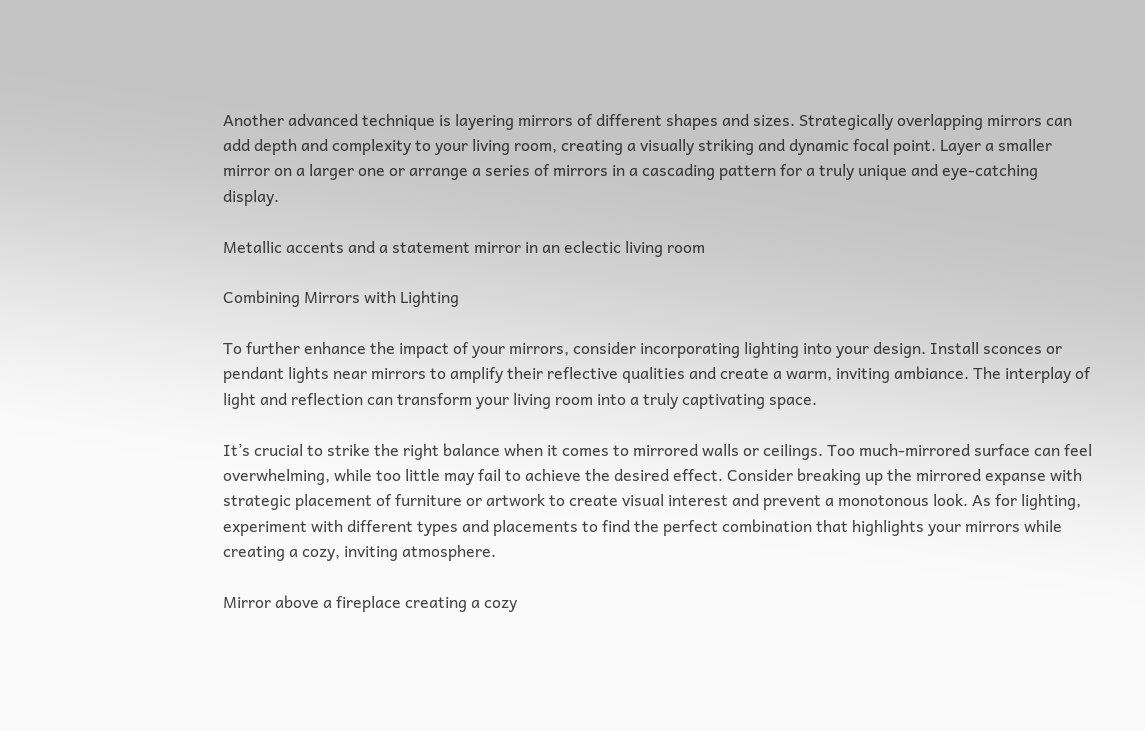Another advanced technique is layering mirrors of different shapes and sizes. Strategically overlapping mirrors can add depth and complexity to your living room, creating a visually striking and dynamic focal point. Layer a smaller mirror on a larger one or arrange a series of mirrors in a cascading pattern for a truly unique and eye-catching display.

Metallic accents and a statement mirror in an eclectic living room

Combining Mirrors with Lighting

To further enhance the impact of your mirrors, consider incorporating lighting into your design. Install sconces or pendant lights near mirrors to amplify their reflective qualities and create a warm, inviting ambiance. The interplay of light and reflection can transform your living room into a truly captivating space.

It’s crucial to strike the right balance when it comes to mirrored walls or ceilings. Too much-mirrored surface can feel overwhelming, while too little may fail to achieve the desired effect. Consider breaking up the mirrored expanse with strategic placement of furniture or artwork to create visual interest and prevent a monotonous look. As for lighting, experiment with different types and placements to find the perfect combination that highlights your mirrors while creating a cozy, inviting atmosphere.

Mirror above a fireplace creating a cozy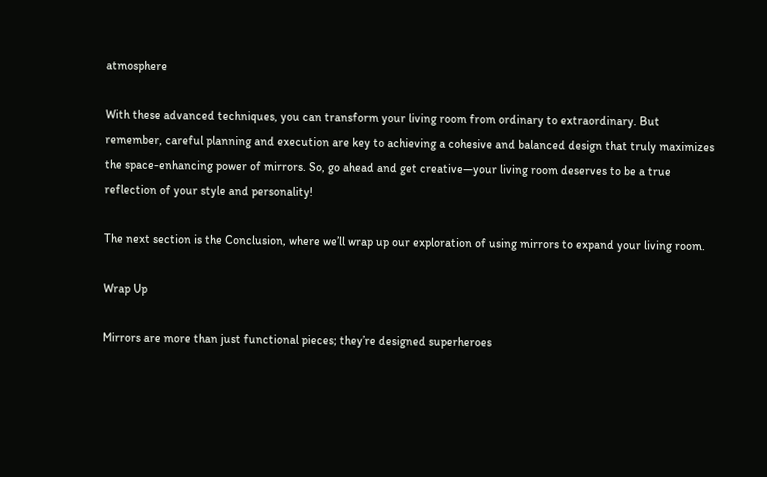atmosphere

With these advanced techniques, you can transform your living room from ordinary to extraordinary. But remember, careful planning and execution are key to achieving a cohesive and balanced design that truly maximizes the space-enhancing power of mirrors. So, go ahead and get creative—your living room deserves to be a true reflection of your style and personality!

The next section is the Conclusion, where we’ll wrap up our exploration of using mirrors to expand your living room.

Wrap Up

Mirrors are more than just functional pieces; they’re designed superheroes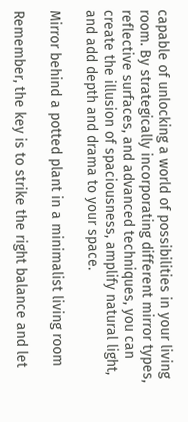capable of unlocking a world of possibilities in your living room. By strategically incorporating different mirror types, reflective surfaces, and advanced techniques, you can create the illusion of spaciousness, amplify natural light, and add depth and drama to your space.

Mirror behind a potted plant in a minimalist living room

Remember, the key is to strike the right balance and let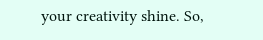your creativity shine. So,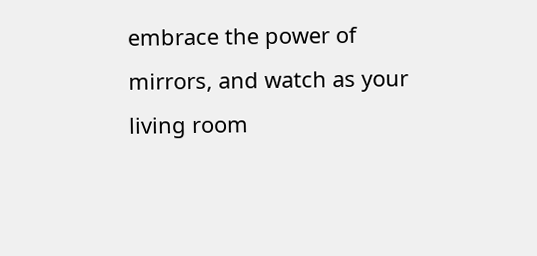embrace the power of mirrors, and watch as your living room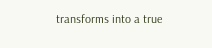transforms into a true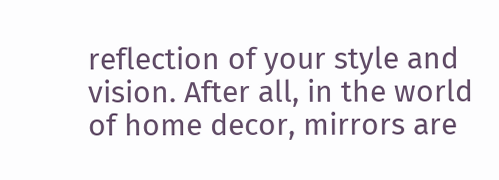reflection of your style and vision. After all, in the world of home decor, mirrors are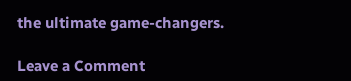the ultimate game-changers.

Leave a Comment